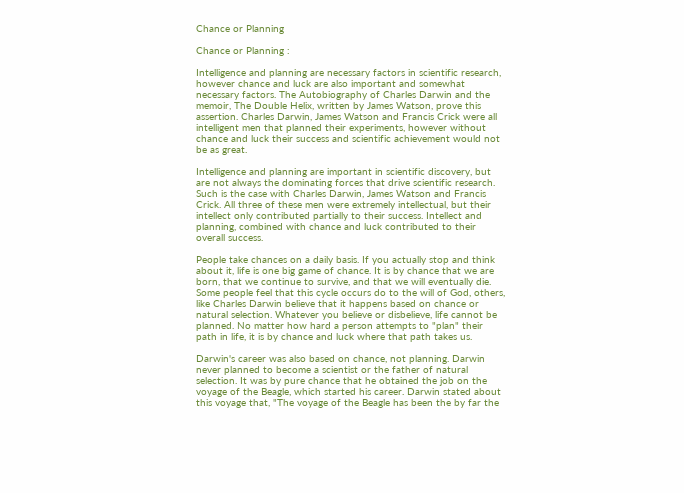Chance or Planning

Chance or Planning :

Intelligence and planning are necessary factors in scientific research, however chance and luck are also important and somewhat necessary factors. The Autobiography of Charles Darwin and the memoir, The Double Helix, written by James Watson, prove this assertion. Charles Darwin, James Watson and Francis Crick were all intelligent men that planned their experiments, however without chance and luck their success and scientific achievement would not be as great.

Intelligence and planning are important in scientific discovery, but are not always the dominating forces that drive scientific research. Such is the case with Charles Darwin, James Watson and Francis Crick. All three of these men were extremely intellectual, but their intellect only contributed partially to their success. Intellect and planning, combined with chance and luck contributed to their overall success.

People take chances on a daily basis. If you actually stop and think about it, life is one big game of chance. It is by chance that we are born, that we continue to survive, and that we will eventually die. Some people feel that this cycle occurs do to the will of God, others, like Charles Darwin believe that it happens based on chance or natural selection. Whatever you believe or disbelieve, life cannot be planned. No matter how hard a person attempts to "plan" their path in life, it is by chance and luck where that path takes us.

Darwin's career was also based on chance, not planning. Darwin never planned to become a scientist or the father of natural selection. It was by pure chance that he obtained the job on the voyage of the Beagle, which started his career. Darwin stated about this voyage that, "The voyage of the Beagle has been the by far the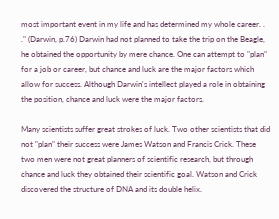most important event in my life and has determined my whole career. . ." (Darwin, p.76) Darwin had not planned to take the trip on the Beagle, he obtained the opportunity by mere chance. One can attempt to "plan" for a job or career, but chance and luck are the major factors which allow for success. Although Darwin's intellect played a role in obtaining the position, chance and luck were the major factors.

Many scientists suffer great strokes of luck. Two other scientists that did not "plan" their success were James Watson and Francis Crick. These two men were not great planners of scientific research, but through chance and luck they obtained their scientific goal. Watson and Crick discovered the structure of DNA and its double helix.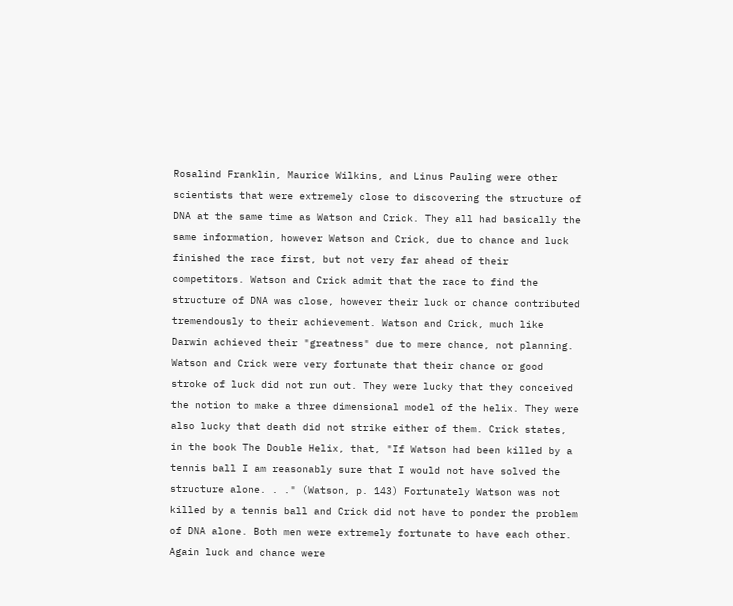Rosalind Franklin, Maurice Wilkins, and Linus Pauling were other scientists that were extremely close to discovering the structure of DNA at the same time as Watson and Crick. They all had basically the same information, however Watson and Crick, due to chance and luck finished the race first, but not very far ahead of their competitors. Watson and Crick admit that the race to find the structure of DNA was close, however their luck or chance contributed tremendously to their achievement. Watson and Crick, much like Darwin achieved their "greatness" due to mere chance, not planning. Watson and Crick were very fortunate that their chance or good stroke of luck did not run out. They were lucky that they conceived the notion to make a three dimensional model of the helix. They were also lucky that death did not strike either of them. Crick states, in the book The Double Helix, that, "If Watson had been killed by a tennis ball I am reasonably sure that I would not have solved the structure alone. . ." (Watson, p. 143) Fortunately Watson was not killed by a tennis ball and Crick did not have to ponder the problem of DNA alone. Both men were extremely fortunate to have each other. Again luck and chance were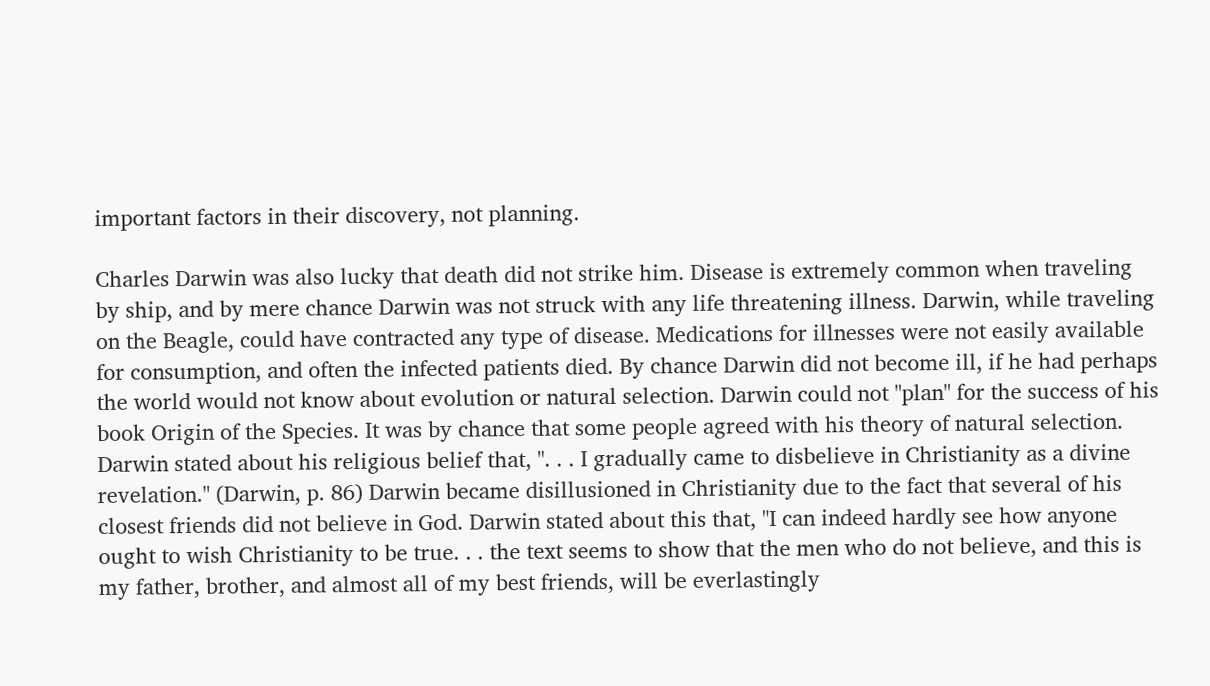important factors in their discovery, not planning.

Charles Darwin was also lucky that death did not strike him. Disease is extremely common when traveling by ship, and by mere chance Darwin was not struck with any life threatening illness. Darwin, while traveling on the Beagle, could have contracted any type of disease. Medications for illnesses were not easily available for consumption, and often the infected patients died. By chance Darwin did not become ill, if he had perhaps the world would not know about evolution or natural selection. Darwin could not "plan" for the success of his book Origin of the Species. It was by chance that some people agreed with his theory of natural selection. Darwin stated about his religious belief that, ". . . I gradually came to disbelieve in Christianity as a divine revelation." (Darwin, p. 86) Darwin became disillusioned in Christianity due to the fact that several of his closest friends did not believe in God. Darwin stated about this that, "I can indeed hardly see how anyone ought to wish Christianity to be true. . . the text seems to show that the men who do not believe, and this is my father, brother, and almost all of my best friends, will be everlastingly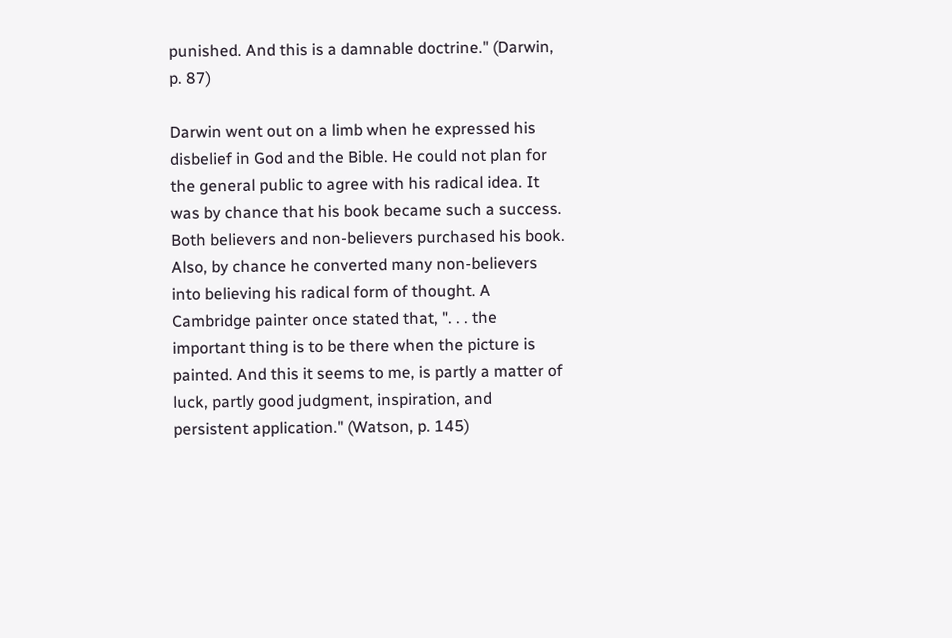punished. And this is a damnable doctrine." (Darwin, p. 87)

Darwin went out on a limb when he expressed his disbelief in God and the Bible. He could not plan for the general public to agree with his radical idea. It was by chance that his book became such a success. Both believers and non-believers purchased his book. Also, by chance he converted many non-believers into believing his radical form of thought. A Cambridge painter once stated that, ". . . the important thing is to be there when the picture is painted. And this it seems to me, is partly a matter of luck, partly good judgment, inspiration, and persistent application." (Watson, p. 145)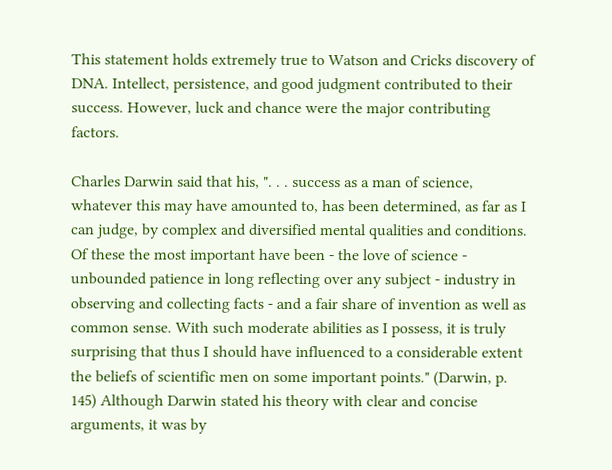This statement holds extremely true to Watson and Cricks discovery of DNA. Intellect, persistence, and good judgment contributed to their success. However, luck and chance were the major contributing factors.

Charles Darwin said that his, ". . . success as a man of science, whatever this may have amounted to, has been determined, as far as I can judge, by complex and diversified mental qualities and conditions. Of these the most important have been - the love of science - unbounded patience in long reflecting over any subject - industry in observing and collecting facts - and a fair share of invention as well as common sense. With such moderate abilities as I possess, it is truly surprising that thus I should have influenced to a considerable extent the beliefs of scientific men on some important points." (Darwin, p. 145) Although Darwin stated his theory with clear and concise arguments, it was by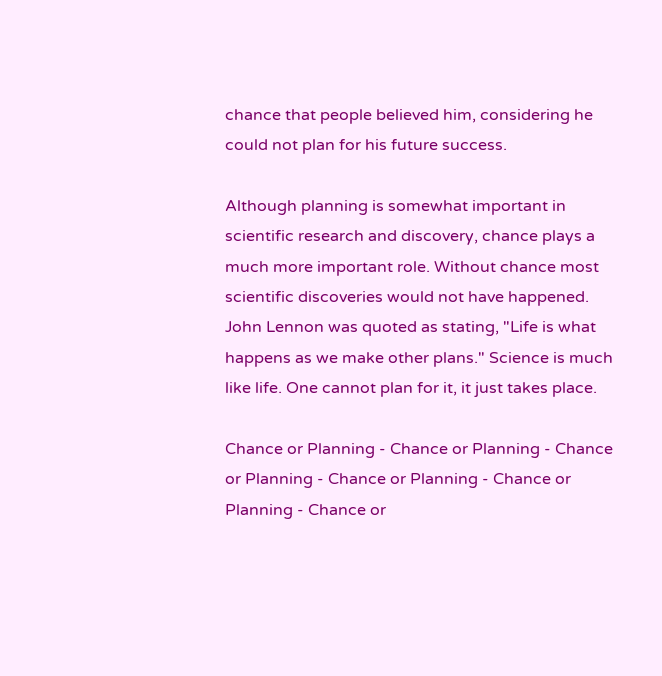chance that people believed him, considering he could not plan for his future success.

Although planning is somewhat important in scientific research and discovery, chance plays a much more important role. Without chance most scientific discoveries would not have happened. John Lennon was quoted as stating, "Life is what happens as we make other plans." Science is much like life. One cannot plan for it, it just takes place.

Chance or Planning - Chance or Planning - Chance or Planning - Chance or Planning - Chance or Planning - Chance or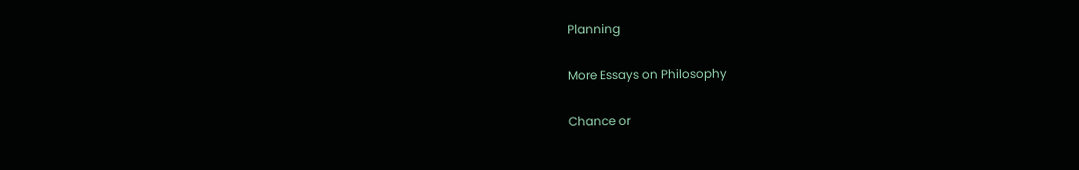Planning

More Essays on Philosophy

Chance or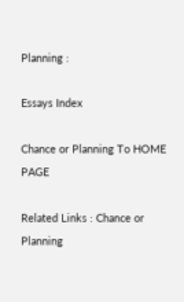Planning :

Essays Index

Chance or Planning To HOME PAGE

Related Links : Chance or Planning